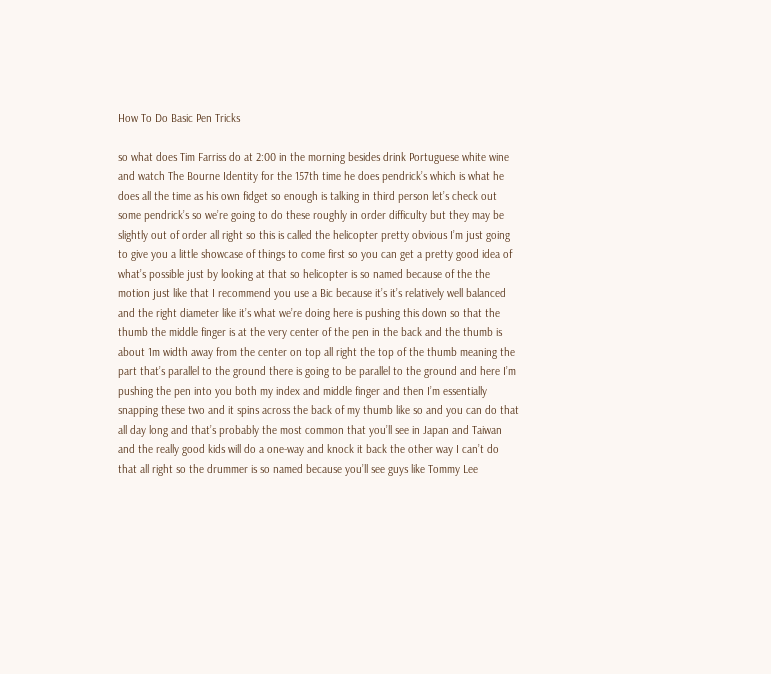How To Do Basic Pen Tricks

so what does Tim Farriss do at 2:00 in the morning besides drink Portuguese white wine and watch The Bourne Identity for the 157th time he does pendrick’s which is what he does all the time as his own fidget so enough is talking in third person let’s check out some pendrick’s so we’re going to do these roughly in order difficulty but they may be slightly out of order all right so this is called the helicopter pretty obvious I’m just going to give you a little showcase of things to come first so you can get a pretty good idea of what’s possible just by looking at that so helicopter is so named because of the the motion just like that I recommend you use a Bic because it’s it’s relatively well balanced and the right diameter like it’s what we’re doing here is pushing this down so that the thumb the middle finger is at the very center of the pen in the back and the thumb is about 1m width away from the center on top all right the top of the thumb meaning the part that’s parallel to the ground there is going to be parallel to the ground and here I’m pushing the pen into you both my index and middle finger and then I’m essentially snapping these two and it spins across the back of my thumb like so and you can do that all day long and that’s probably the most common that you’ll see in Japan and Taiwan and the really good kids will do a one-way and knock it back the other way I can’t do that all right so the drummer is so named because you’ll see guys like Tommy Lee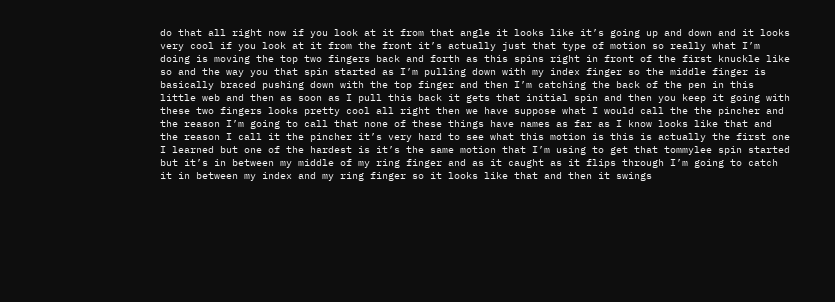do that all right now if you look at it from that angle it looks like it’s going up and down and it looks very cool if you look at it from the front it’s actually just that type of motion so really what I’m doing is moving the top two fingers back and forth as this spins right in front of the first knuckle like so and the way you that spin started as I’m pulling down with my index finger so the middle finger is basically braced pushing down with the top finger and then I’m catching the back of the pen in this little web and then as soon as I pull this back it gets that initial spin and then you keep it going with these two fingers looks pretty cool all right then we have suppose what I would call the the pincher and the reason I’m going to call that none of these things have names as far as I know looks like that and the reason I call it the pincher it’s very hard to see what this motion is this is actually the first one I learned but one of the hardest is it’s the same motion that I’m using to get that tommylee spin started but it’s in between my middle of my ring finger and as it caught as it flips through I’m going to catch it in between my index and my ring finger so it looks like that and then it swings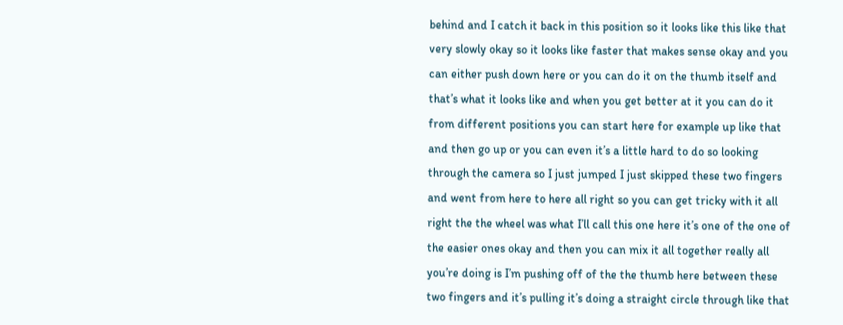behind and I catch it back in this position so it looks like this like that very slowly okay so it looks like faster that makes sense okay and you can either push down here or you can do it on the thumb itself and that’s what it looks like and when you get better at it you can do it from different positions you can start here for example up like that and then go up or you can even it’s a little hard to do so looking through the camera so I just jumped I just skipped these two fingers and went from here to here all right so you can get tricky with it all right the the wheel was what I’ll call this one here it’s one of the one of the easier ones okay and then you can mix it all together really all you’re doing is I’m pushing off of the the thumb here between these two fingers and it’s pulling it’s doing a straight circle through like that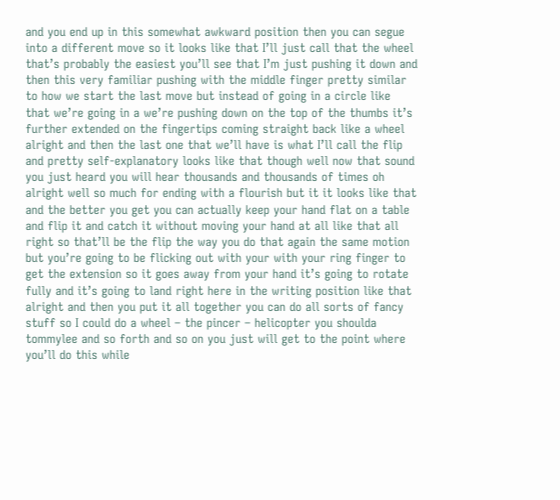and you end up in this somewhat awkward position then you can segue into a different move so it looks like that I’ll just call that the wheel that’s probably the easiest you’ll see that I’m just pushing it down and then this very familiar pushing with the middle finger pretty similar to how we start the last move but instead of going in a circle like that we’re going in a we’re pushing down on the top of the thumbs it’s further extended on the fingertips coming straight back like a wheel alright and then the last one that we’ll have is what I’ll call the flip and pretty self-explanatory looks like that though well now that sound you just heard you will hear thousands and thousands of times oh alright well so much for ending with a flourish but it it looks like that and the better you get you can actually keep your hand flat on a table and flip it and catch it without moving your hand at all like that all right so that’ll be the flip the way you do that again the same motion but you’re going to be flicking out with your with your ring finger to get the extension so it goes away from your hand it’s going to rotate fully and it’s going to land right here in the writing position like that alright and then you put it all together you can do all sorts of fancy stuff so I could do a wheel – the pincer – helicopter you shoulda tommylee and so forth and so on you just will get to the point where you’ll do this while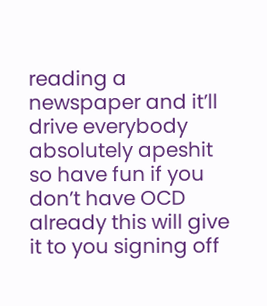reading a newspaper and it’ll drive everybody absolutely apeshit so have fun if you don’t have OCD already this will give it to you signing off